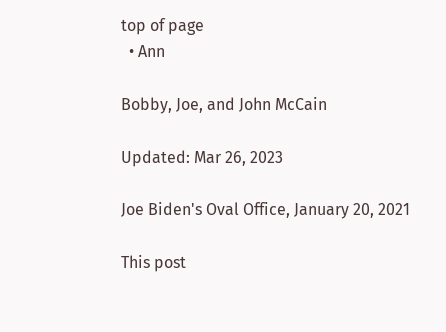top of page
  • Ann

Bobby, Joe, and John McCain

Updated: Mar 26, 2023

Joe Biden's Oval Office, January 20, 2021

This post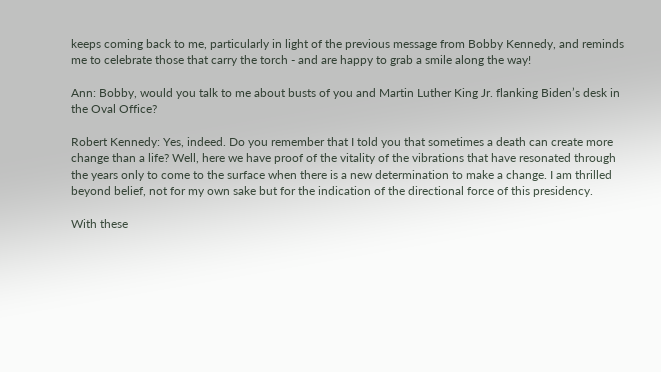keeps coming back to me, particularly in light of the previous message from Bobby Kennedy, and reminds me to celebrate those that carry the torch - and are happy to grab a smile along the way!

Ann: Bobby, would you talk to me about busts of you and Martin Luther King Jr. flanking Biden’s desk in the Oval Office?

Robert Kennedy: Yes, indeed. Do you remember that I told you that sometimes a death can create more change than a life? Well, here we have proof of the vitality of the vibrations that have resonated through the years only to come to the surface when there is a new determination to make a change. I am thrilled beyond belief, not for my own sake but for the indication of the directional force of this presidency.

With these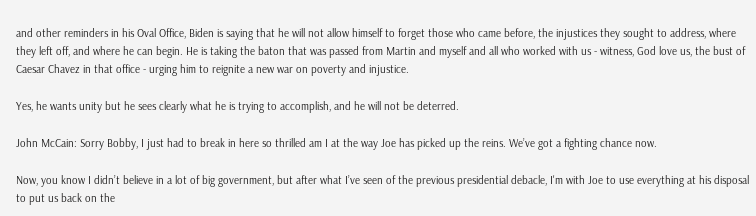and other reminders in his Oval Office, Biden is saying that he will not allow himself to forget those who came before, the injustices they sought to address, where they left off, and where he can begin. He is taking the baton that was passed from Martin and myself and all who worked with us - witness, God love us, the bust of Caesar Chavez in that office - urging him to reignite a new war on poverty and injustice.

Yes, he wants unity but he sees clearly what he is trying to accomplish, and he will not be deterred.

John McCain: Sorry Bobby, I just had to break in here so thrilled am I at the way Joe has picked up the reins. We’ve got a fighting chance now.

Now, you know I didn’t believe in a lot of big government, but after what I’ve seen of the previous presidential debacle, I'm with Joe to use everything at his disposal to put us back on the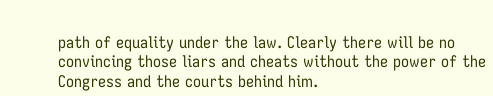path of equality under the law. Clearly there will be no convincing those liars and cheats without the power of the Congress and the courts behind him.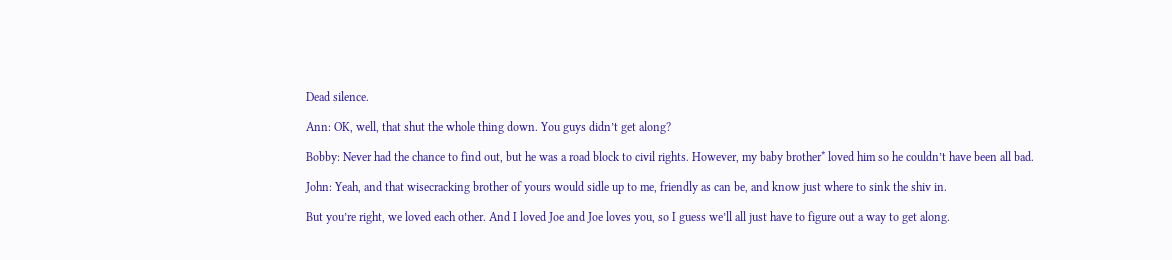Dead silence.

Ann: OK, well, that shut the whole thing down. You guys didn’t get along?

Bobby: Never had the chance to find out, but he was a road block to civil rights. However, my baby brother* loved him so he couldn’t have been all bad.

John: Yeah, and that wisecracking brother of yours would sidle up to me, friendly as can be, and know just where to sink the shiv in.

But you’re right, we loved each other. And I loved Joe and Joe loves you, so I guess we’ll all just have to figure out a way to get along.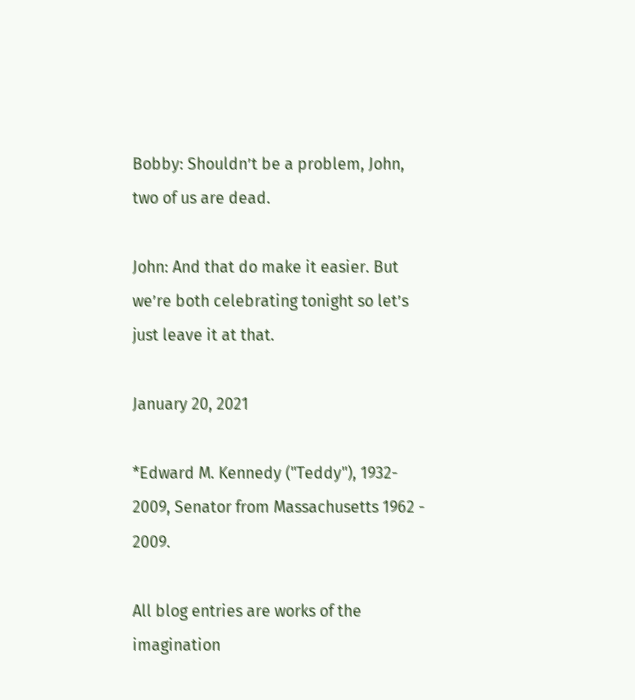Bobby: Shouldn’t be a problem, John, two of us are dead.

John: And that do make it easier. But we’re both celebrating tonight so let’s just leave it at that.

January 20, 2021

*Edward M. Kennedy ("Teddy"), 1932- 2009, Senator from Massachusetts 1962 - 2009.

All blog entries are works of the imagination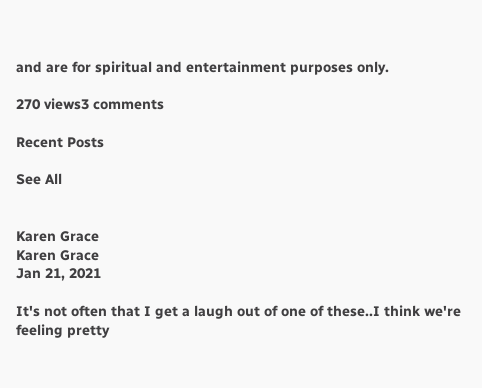and are for spiritual and entertainment purposes only.

270 views3 comments

Recent Posts

See All


Karen Grace
Karen Grace
Jan 21, 2021

It's not often that I get a laugh out of one of these..I think we're feeling pretty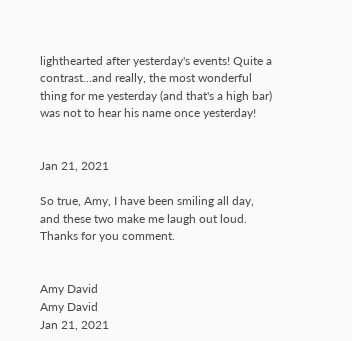lighthearted after yesterday's events! Quite a contrast...and really, the most wonderful thing for me yesterday (and that's a high bar) was not to hear his name once yesterday!


Jan 21, 2021

So true, Amy, I have been smiling all day, and these two make me laugh out loud. Thanks for you comment.


Amy David
Amy David
Jan 21, 2021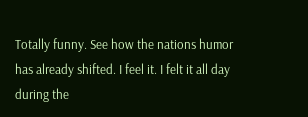Totally funny. See how the nations humor has already shifted. I feel it. I felt it all day during the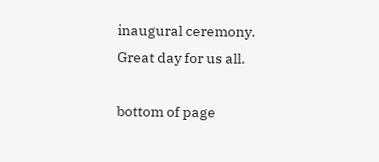inaugural ceremony. Great day for us all.

bottom of page